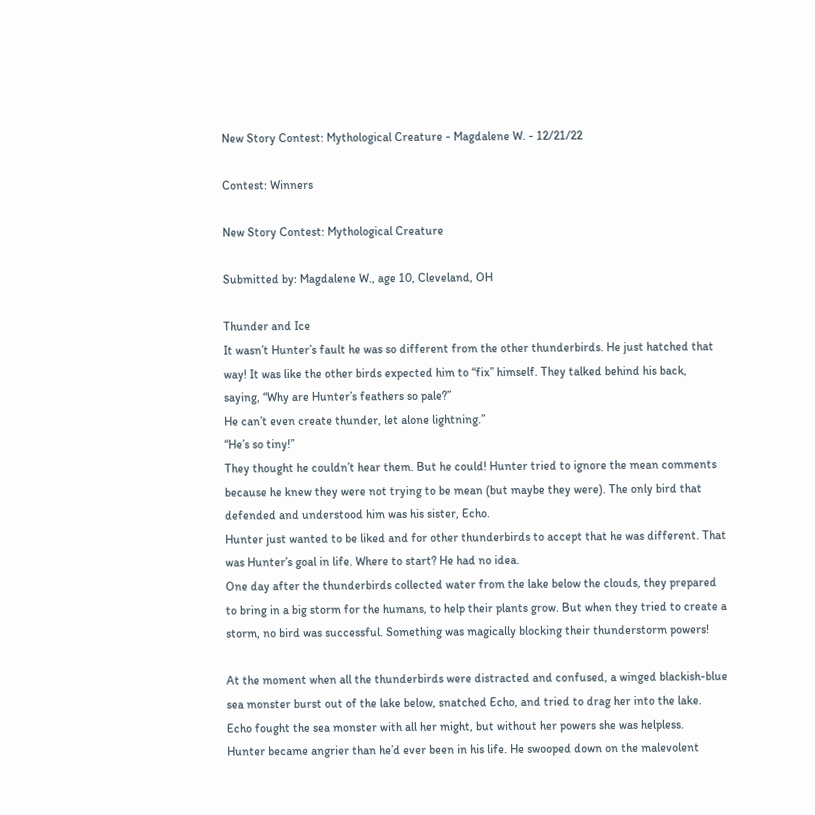New Story Contest: Mythological Creature - Magdalene W. - 12/21/22

Contest: Winners

New Story Contest: Mythological Creature

Submitted by: Magdalene W., age 10, Cleveland, OH

Thunder and Ice
It wasn’t Hunter’s fault he was so different from the other thunderbirds. He just hatched that way! It was like the other birds expected him to “fix” himself. They talked behind his back, saying, “Why are Hunter’s feathers so pale?”
He can’t even create thunder, let alone lightning.”
“He’s so tiny!”
They thought he couldn’t hear them. But he could! Hunter tried to ignore the mean comments because he knew they were not trying to be mean (but maybe they were). The only bird that defended and understood him was his sister, Echo.
Hunter just wanted to be liked and for other thunderbirds to accept that he was different. That was Hunter’s goal in life. Where to start? He had no idea.
One day after the thunderbirds collected water from the lake below the clouds, they prepared to bring in a big storm for the humans, to help their plants grow. But when they tried to create a storm, no bird was successful. Something was magically blocking their thunderstorm powers!

At the moment when all the thunderbirds were distracted and confused, a winged blackish-blue sea monster burst out of the lake below, snatched Echo, and tried to drag her into the lake. Echo fought the sea monster with all her might, but without her powers she was helpless.
Hunter became angrier than he’d ever been in his life. He swooped down on the malevolent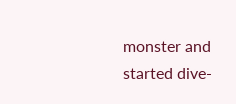monster and started dive-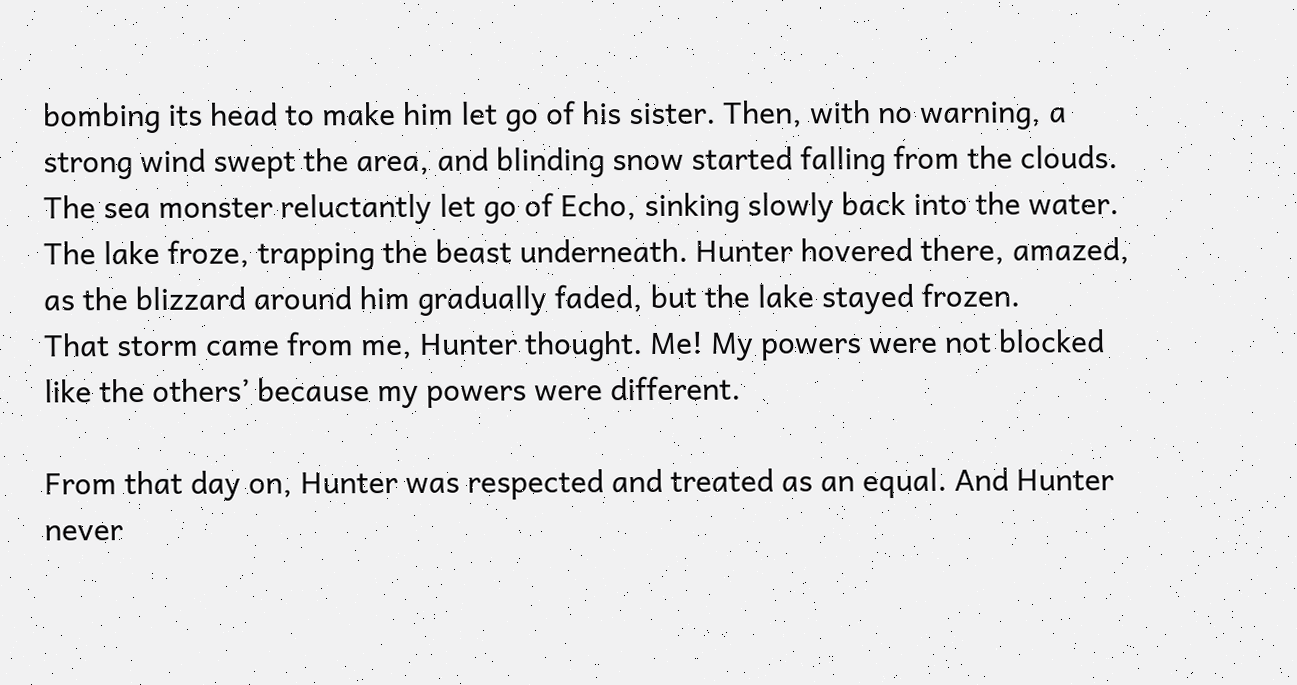bombing its head to make him let go of his sister. Then, with no warning, a strong wind swept the area, and blinding snow started falling from the clouds. The sea monster reluctantly let go of Echo, sinking slowly back into the water. The lake froze, trapping the beast underneath. Hunter hovered there, amazed, as the blizzard around him gradually faded, but the lake stayed frozen.
That storm came from me, Hunter thought. Me! My powers were not blocked like the others’ because my powers were different.

From that day on, Hunter was respected and treated as an equal. And Hunter never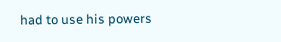had to use his powers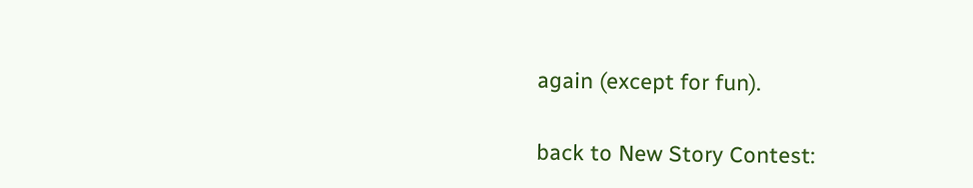again (except for fun).

back to New Story Contest: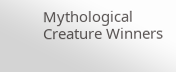Mythological Creature Winners